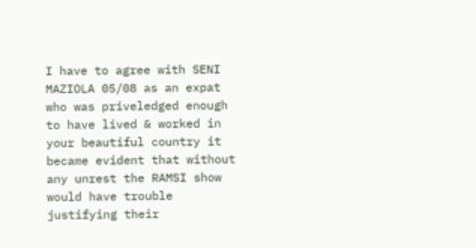I have to agree with SENI MAZIOLA 05/08 as an expat who was priveledged enough to have lived & worked in your beautiful country it became evident that without any unrest the RAMSI show would have trouble justifying their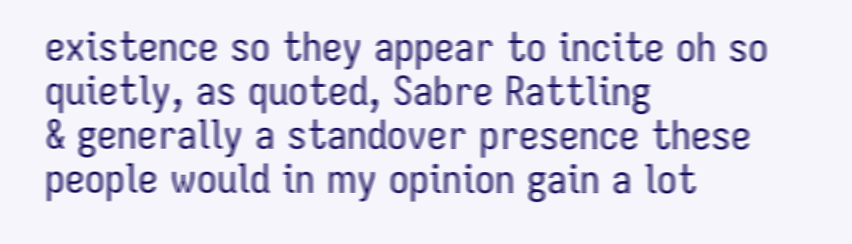existence so they appear to incite oh so quietly, as quoted, Sabre Rattling
& generally a standover presence these people would in my opinion gain a lot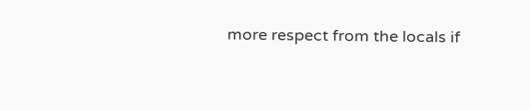more respect from the locals if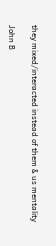they mixed/interacted instead of them & us mentality

John B